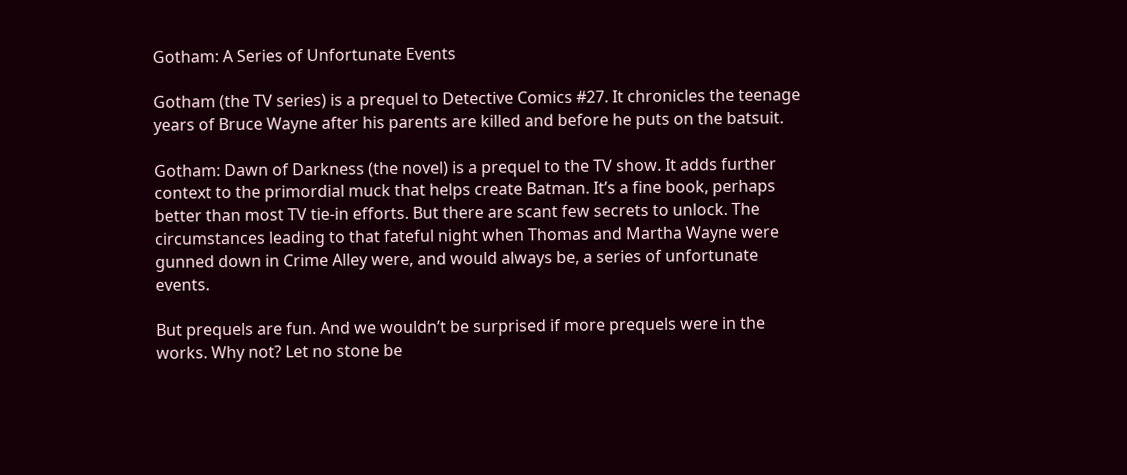Gotham: A Series of Unfortunate Events

Gotham (the TV series) is a prequel to Detective Comics #27. It chronicles the teenage years of Bruce Wayne after his parents are killed and before he puts on the batsuit.

Gotham: Dawn of Darkness (the novel) is a prequel to the TV show. It adds further context to the primordial muck that helps create Batman. It’s a fine book, perhaps better than most TV tie-in efforts. But there are scant few secrets to unlock. The circumstances leading to that fateful night when Thomas and Martha Wayne were gunned down in Crime Alley were, and would always be, a series of unfortunate events.

But prequels are fun. And we wouldn’t be surprised if more prequels were in the works. Why not? Let no stone be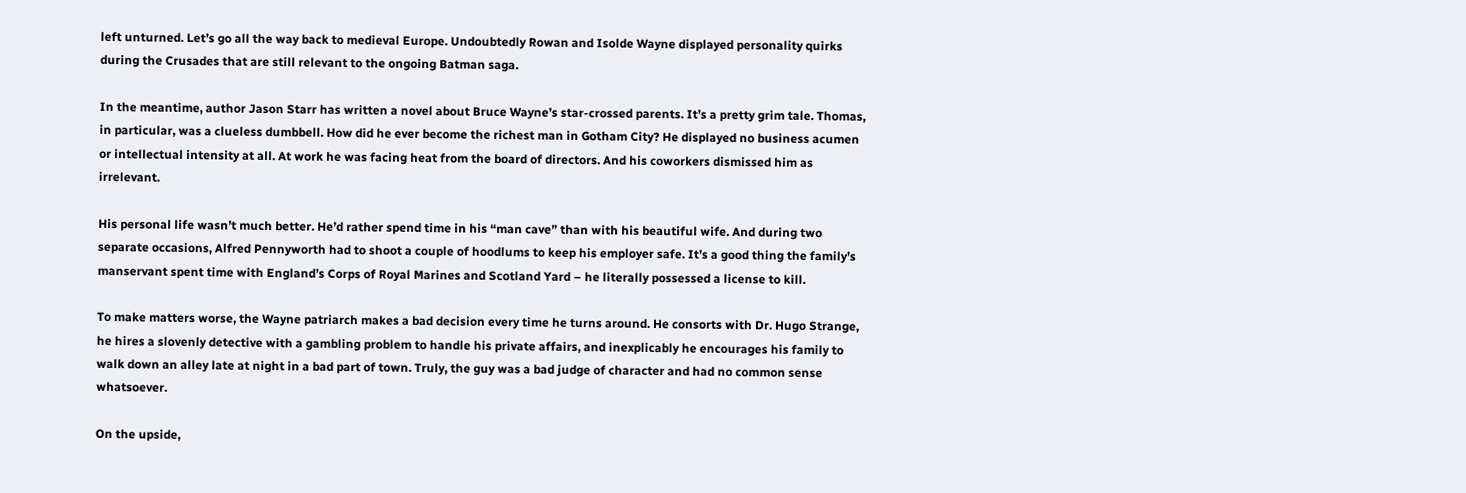left unturned. Let’s go all the way back to medieval Europe. Undoubtedly Rowan and Isolde Wayne displayed personality quirks during the Crusades that are still relevant to the ongoing Batman saga.

In the meantime, author Jason Starr has written a novel about Bruce Wayne’s star-crossed parents. It’s a pretty grim tale. Thomas, in particular, was a clueless dumbbell. How did he ever become the richest man in Gotham City? He displayed no business acumen or intellectual intensity at all. At work he was facing heat from the board of directors. And his coworkers dismissed him as irrelevant.

His personal life wasn’t much better. He’d rather spend time in his “man cave” than with his beautiful wife. And during two separate occasions, Alfred Pennyworth had to shoot a couple of hoodlums to keep his employer safe. It’s a good thing the family’s manservant spent time with England’s Corps of Royal Marines and Scotland Yard – he literally possessed a license to kill.

To make matters worse, the Wayne patriarch makes a bad decision every time he turns around. He consorts with Dr. Hugo Strange, he hires a slovenly detective with a gambling problem to handle his private affairs, and inexplicably he encourages his family to walk down an alley late at night in a bad part of town. Truly, the guy was a bad judge of character and had no common sense whatsoever.

On the upside,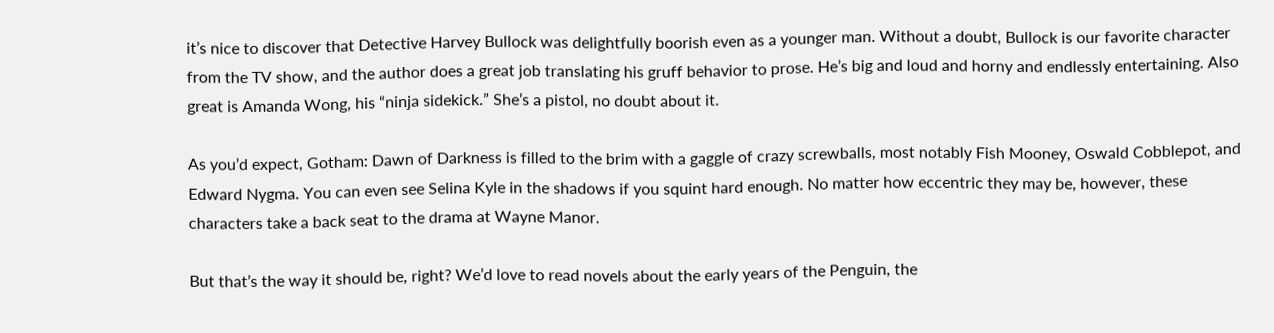it’s nice to discover that Detective Harvey Bullock was delightfully boorish even as a younger man. Without a doubt, Bullock is our favorite character from the TV show, and the author does a great job translating his gruff behavior to prose. He’s big and loud and horny and endlessly entertaining. Also great is Amanda Wong, his “ninja sidekick.” She’s a pistol, no doubt about it.

As you’d expect, Gotham: Dawn of Darkness is filled to the brim with a gaggle of crazy screwballs, most notably Fish Mooney, Oswald Cobblepot, and Edward Nygma. You can even see Selina Kyle in the shadows if you squint hard enough. No matter how eccentric they may be, however, these characters take a back seat to the drama at Wayne Manor.

But that’s the way it should be, right? We’d love to read novels about the early years of the Penguin, the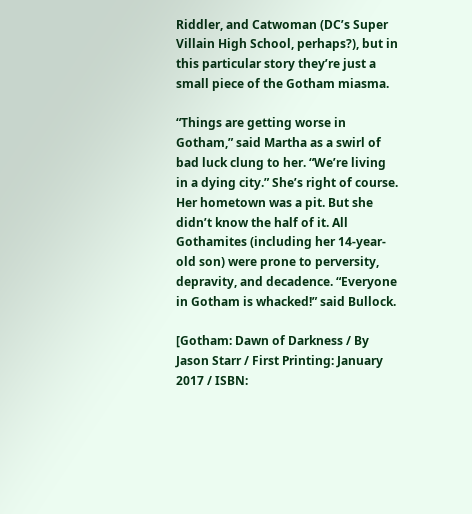Riddler, and Catwoman (DC’s Super Villain High School, perhaps?), but in this particular story they’re just a small piece of the Gotham miasma.

“Things are getting worse in Gotham,” said Martha as a swirl of bad luck clung to her. “We’re living in a dying city.” She’s right of course. Her hometown was a pit. But she didn’t know the half of it. All Gothamites (including her 14-year-old son) were prone to perversity, depravity, and decadence. “Everyone in Gotham is whacked!” said Bullock.

[Gotham: Dawn of Darkness / By Jason Starr / First Printing: January 2017 / ISBN: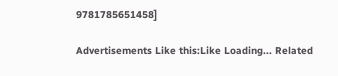9781785651458]

Advertisements Like this:Like Loading... Related